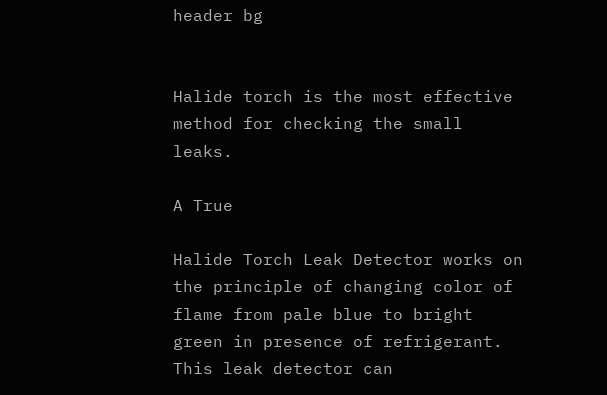header bg


Halide torch is the most effective method for checking the small leaks.

A True

Halide Torch Leak Detector works on the principle of changing color of flame from pale blue to bright green in presence of refrigerant. This leak detector can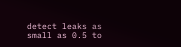detect leaks as small as 0.5 to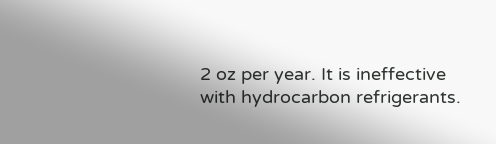2 oz per year. It is ineffective with hydrocarbon refrigerants.